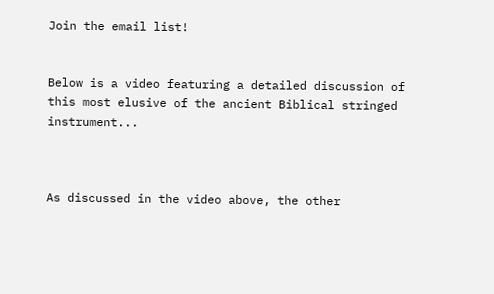Join the email list!


Below is a video featuring a detailed discussion of this most elusive of the ancient Biblical stringed instrument...



As discussed in the video above, the other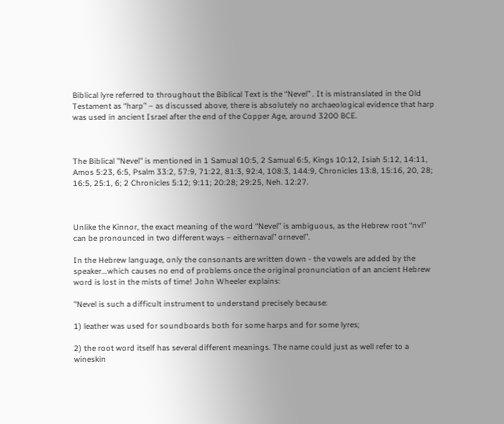Biblical lyre referred to throughout the Biblical Text is the “Nevel” . It is mistranslated in the Old Testament as “harp” – as discussed above, there is absolutely no archaeological evidence that harp was used in ancient Israel after the end of the Copper Age, around 3200 BCE.



The Biblical "Nevel" is mentioned in 1 Samual 10:5, 2 Samual 6:5, Kings 10:12, Isiah 5:12, 14:11, Amos 5:23, 6:5, Psalm 33:2, 57:9, 71:22, 81:3, 92:4, 108:3, 144:9, Chronicles 13:8, 15:16, 20, 28; 16:5, 25:1, 6; 2 Chronicles 5:12; 9:11; 20:28; 29:25, Neh. 12:27.



Unlike the Kinnor, the exact meaning of the word “Nevel” is ambiguous, as the Hebrew root “nvl” can be pronounced in two different ways – eithernaval” ornevel”.

In the Hebrew language, only the consonants are written down - the vowels are added by the speaker...which causes no end of problems once the original pronunciation of an ancient Hebrew word is lost in the mists of time! John Wheeler explains:

"Nevel is such a difficult instrument to understand precisely because:

1) leather was used for soundboards both for some harps and for some lyres;

2) the root word itself has several different meanings. The name could just as well refer to a wineskin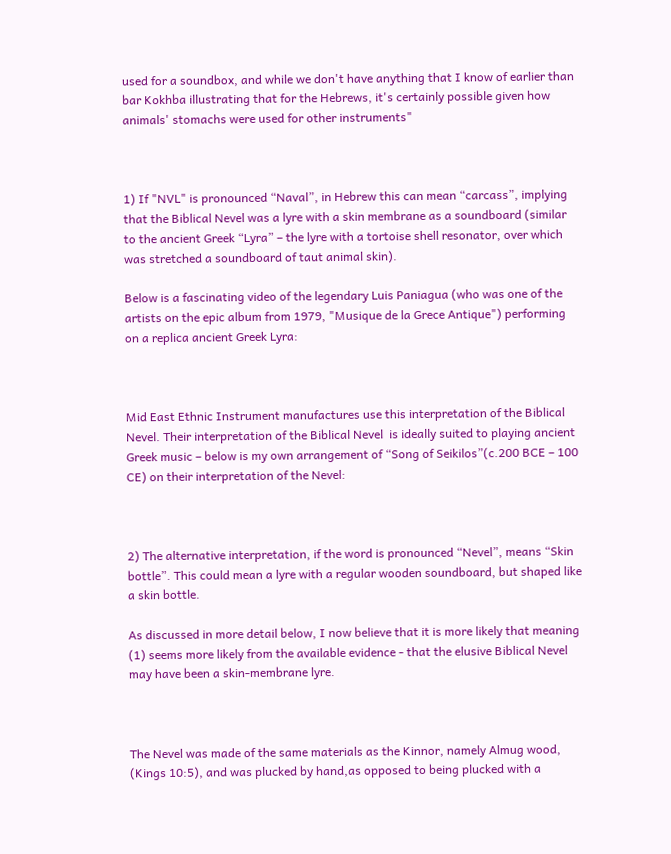used for a soundbox, and while we don't have anything that I know of earlier than bar Kokhba illustrating that for the Hebrews, it's certainly possible given how animals' stomachs were used for other instruments"



1) If "NVL" is pronounced “Naval”, in Hebrew this can mean “carcass”, implying that the Biblical Nevel was a lyre with a skin membrane as a soundboard (similar to the ancient Greek “Lyra” – the lyre with a tortoise shell resonator, over which was stretched a soundboard of taut animal skin).

Below is a fascinating video of the legendary Luis Paniagua (who was one of the artists on the epic album from 1979, "Musique de la Grece Antique") performing on a replica ancient Greek Lyra:



Mid East Ethnic Instrument manufactures use this interpretation of the Biblical Nevel. Their interpretation of the Biblical Nevel  is ideally suited to playing ancient Greek music – below is my own arrangement of “Song of Seikilos”(c.200 BCE – 100 CE) on their interpretation of the Nevel:



2) The alternative interpretation, if the word is pronounced “Nevel”, means “Skin bottle”. This could mean a lyre with a regular wooden soundboard, but shaped like a skin bottle.

As discussed in more detail below, I now believe that it is more likely that meaning (1) seems more likely from the available evidence - that the elusive Biblical Nevel may have been a skin-membrane lyre.



The Nevel was made of the same materials as the Kinnor, namely Almug wood, (Kings 10:5), and was plucked by hand,as opposed to being plucked with a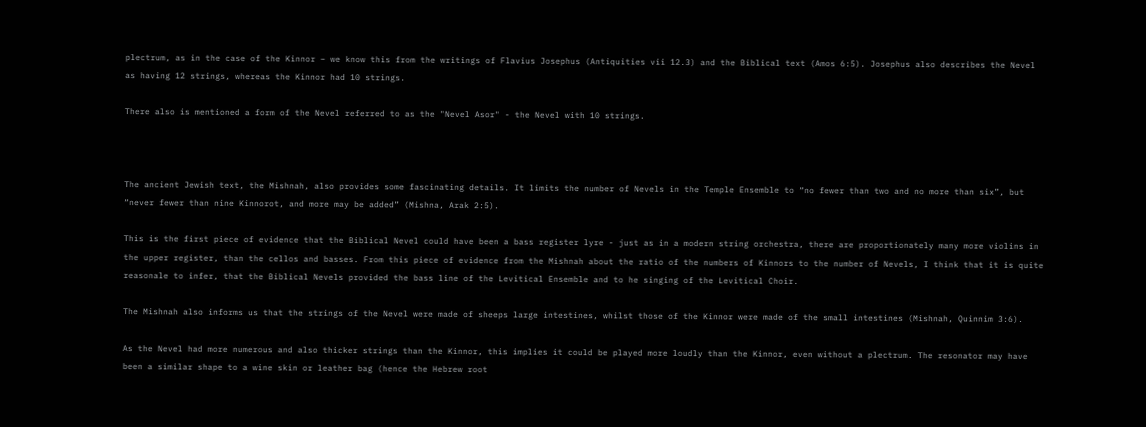plectrum, as in the case of the Kinnor – we know this from the writings of Flavius Josephus (Antiquities vii 12.3) and the Biblical text (Amos 6:5). Josephus also describes the Nevel as having 12 strings, whereas the Kinnor had 10 strings.

There also is mentioned a form of the Nevel referred to as the "Nevel Asor" - the Nevel with 10 strings.



The ancient Jewish text, the Mishnah, also provides some fascinating details. It limits the number of Nevels in the Temple Ensemble to “no fewer than two and no more than six”, but “never fewer than nine Kinnorot, and more may be added” (Mishna, Arak 2:5).

This is the first piece of evidence that the Biblical Nevel could have been a bass register lyre - just as in a modern string orchestra, there are proportionately many more violins in the upper register, than the cellos and basses. From this piece of evidence from the Mishnah about the ratio of the numbers of Kinnors to the number of Nevels, I think that it is quite reasonale to infer, that the Biblical Nevels provided the bass line of the Levitical Ensemble and to he singing of the Levitical Choir.

The Mishnah also informs us that the strings of the Nevel were made of sheeps large intestines, whilst those of the Kinnor were made of the small intestines (Mishnah, Quinnim 3:6).

As the Nevel had more numerous and also thicker strings than the Kinnor, this implies it could be played more loudly than the Kinnor, even without a plectrum. The resonator may have been a similar shape to a wine skin or leather bag (hence the Hebrew root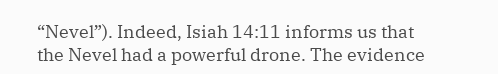“Nevel”). Indeed, Isiah 14:11 informs us that the Nevel had a powerful drone. The evidence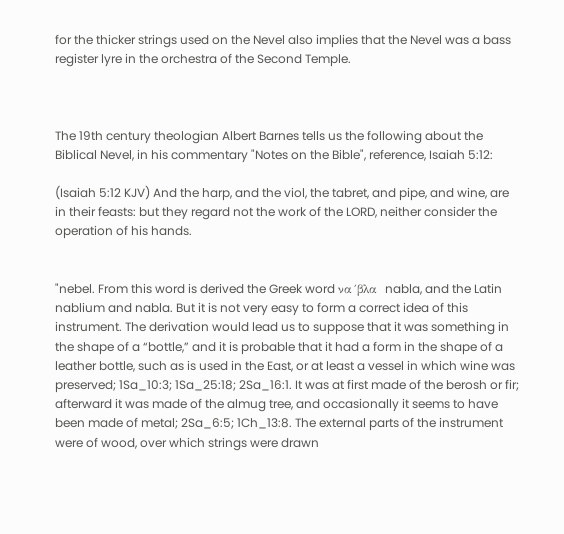for the thicker strings used on the Nevel also implies that the Nevel was a bass register lyre in the orchestra of the Second Temple.



The 19th century theologian Albert Barnes tells us the following about the Biblical Nevel, in his commentary "Notes on the Bible", reference, Isaiah 5:12:

(Isaiah 5:12 KJV) And the harp, and the viol, the tabret, and pipe, and wine, are in their feasts: but they regard not the work of the LORD, neither consider the operation of his hands.


"nebel. From this word is derived the Greek word να´βλα  nabla, and the Latin nablium and nabla. But it is not very easy to form a correct idea of this instrument. The derivation would lead us to suppose that it was something in the shape of a “bottle,” and it is probable that it had a form in the shape of a leather bottle, such as is used in the East, or at least a vessel in which wine was preserved; 1Sa_10:3; 1Sa_25:18; 2Sa_16:1. It was at first made of the berosh or fir; afterward it was made of the almug tree, and occasionally it seems to have been made of metal; 2Sa_6:5; 1Ch_13:8. The external parts of the instrument were of wood, over which strings were drawn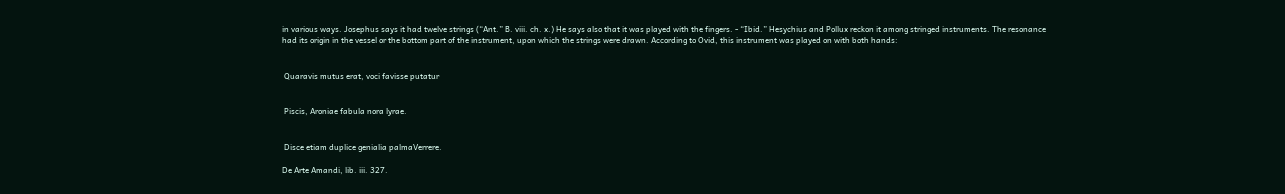in various ways. Josephus says it had twelve strings (“Ant.” B. viii. ch. x.) He says also that it was played with the fingers. - “Ibid.” Hesychius and Pollux reckon it among stringed instruments. The resonance had its origin in the vessel or the bottom part of the instrument, upon which the strings were drawn. According to Ovid, this instrument was played on with both hands:


 Quaravis mutus erat, voci favisse putatur


 Piscis, Aroniae fabula nora lyrae.


 Disce etiam duplice genialia palmaVerrere.

De Arte Amandi, lib. iii. 327.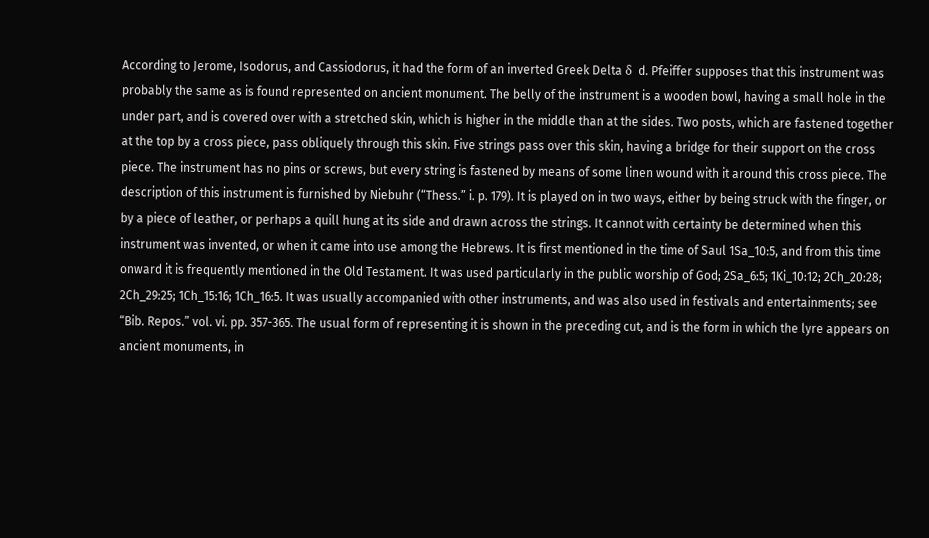According to Jerome, Isodorus, and Cassiodorus, it had the form of an inverted Greek Delta δ  d. Pfeiffer supposes that this instrument was probably the same as is found represented on ancient monument. The belly of the instrument is a wooden bowl, having a small hole in the under part, and is covered over with a stretched skin, which is higher in the middle than at the sides. Two posts, which are fastened together at the top by a cross piece, pass obliquely through this skin. Five strings pass over this skin, having a bridge for their support on the cross piece. The instrument has no pins or screws, but every string is fastened by means of some linen wound with it around this cross piece. The description of this instrument is furnished by Niebuhr (“Thess.” i. p. 179). It is played on in two ways, either by being struck with the finger, or by a piece of leather, or perhaps a quill hung at its side and drawn across the strings. It cannot with certainty be determined when this instrument was invented, or when it came into use among the Hebrews. It is first mentioned in the time of Saul 1Sa_10:5, and from this time onward it is frequently mentioned in the Old Testament. It was used particularly in the public worship of God; 2Sa_6:5; 1Ki_10:12; 2Ch_20:28; 2Ch_29:25; 1Ch_15:16; 1Ch_16:5. It was usually accompanied with other instruments, and was also used in festivals and entertainments; see “Bib. Repos.” vol. vi. pp. 357-365. The usual form of representing it is shown in the preceding cut, and is the form in which the lyre appears on ancient monuments, in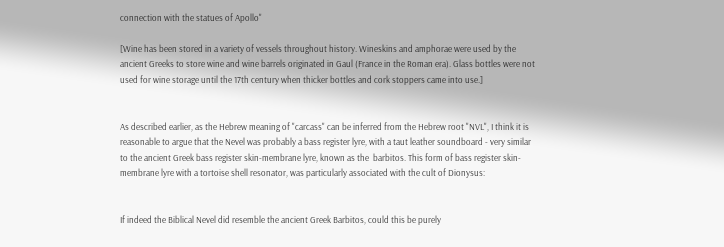connection with the statues of Apollo"

[Wine has been stored in a variety of vessels throughout history. Wineskins and amphorae were used by the ancient Greeks to store wine and wine barrels originated in Gaul (France in the Roman era). Glass bottles were not used for wine storage until the 17th century when thicker bottles and cork stoppers came into use.]


As described earlier, as the Hebrew meaning of "carcass" can be inferred from the Hebrew root "NVL", I think it is reasonable to argue that the Nevel was probably a bass register lyre, with a taut leather soundboard - very similar to the ancient Greek bass register skin-membrane lyre, known as the  barbitos. This form of bass register skin-membrane lyre with a tortoise shell resonator, was particularly associated with the cult of Dionysus:


If indeed the Biblical Nevel did resemble the ancient Greek Barbitos, could this be purely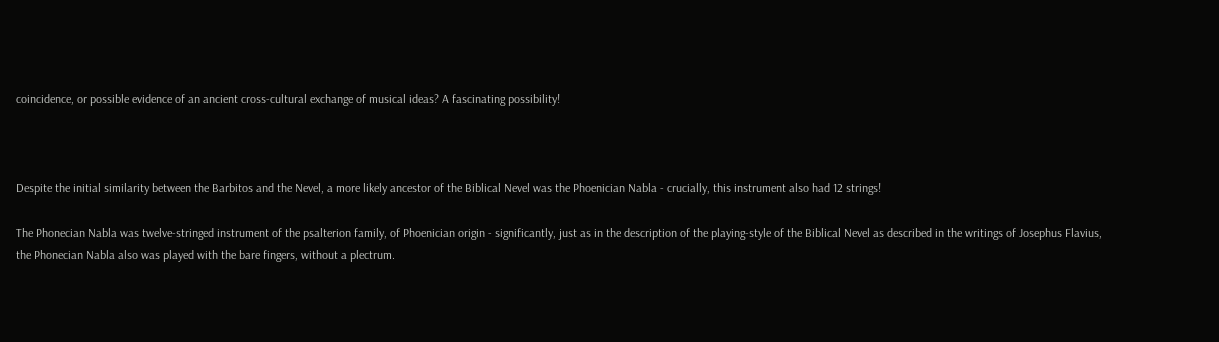coincidence, or possible evidence of an ancient cross-cultural exchange of musical ideas? A fascinating possibility!



Despite the initial similarity between the Barbitos and the Nevel, a more likely ancestor of the Biblical Nevel was the Phoenician Nabla - crucially, this instrument also had 12 strings!

The Phonecian Nabla was twelve-stringed instrument of the psalterion family, of Phoenician origin - significantly, just as in the description of the playing-style of the Biblical Nevel as described in the writings of Josephus Flavius, the Phonecian Nabla also was played with the bare fingers, without a plectrum.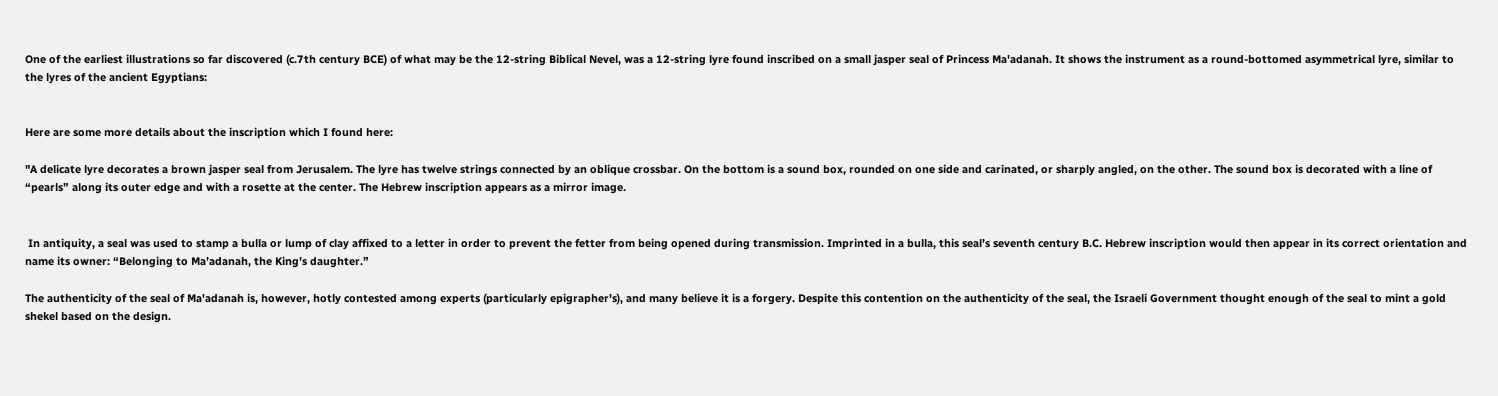One of the earliest illustrations so far discovered (c.7th century BCE) of what may be the 12-string Biblical Nevel, was a 12-string lyre found inscribed on a small jasper seal of Princess Ma'adanah. It shows the instrument as a round-bottomed asymmetrical lyre, similar to the lyres of the ancient Egyptians:


Here are some more details about the inscription which I found here:

"A delicate lyre decorates a brown jasper seal from Jerusalem. The lyre has twelve strings connected by an oblique crossbar. On the bottom is a sound box, rounded on one side and carinated, or sharply angled, on the other. The sound box is decorated with a line of “pearls” along its outer edge and with a rosette at the center. The Hebrew inscription appears as a mirror image.


 In antiquity, a seal was used to stamp a bulla or lump of clay affixed to a letter in order to prevent the fetter from being opened during transmission. Imprinted in a bulla, this seal’s seventh century B.C. Hebrew inscription would then appear in its correct orientation and name its owner: “Belonging to Ma’adanah, the King’s daughter.”

The authenticity of the seal of Ma'adanah is, however, hotly contested among experts (particularly epigrapher's), and many believe it is a forgery. Despite this contention on the authenticity of the seal, the Israeli Government thought enough of the seal to mint a gold shekel based on the design.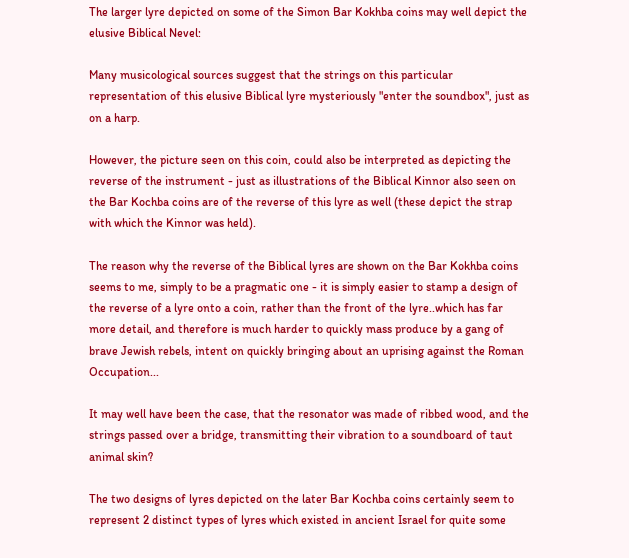The larger lyre depicted on some of the Simon Bar Kokhba coins may well depict the elusive Biblical Nevel:

Many musicological sources suggest that the strings on this particular representation of this elusive Biblical lyre mysteriously "enter the soundbox", just as on a harp.

However, the picture seen on this coin, could also be interpreted as depicting the reverse of the instrument - just as illustrations of the Biblical Kinnor also seen on the Bar Kochba coins are of the reverse of this lyre as well (these depict the strap with which the Kinnor was held).

The reason why the reverse of the Biblical lyres are shown on the Bar Kokhba coins seems to me, simply to be a pragmatic one - it is simply easier to stamp a design of the reverse of a lyre onto a coin, rather than the front of the lyre..which has far more detail, and therefore is much harder to quickly mass produce by a gang of brave Jewish rebels, intent on quickly bringing about an uprising against the Roman Occupation...

It may well have been the case, that the resonator was made of ribbed wood, and the strings passed over a bridge, transmitting their vibration to a soundboard of taut animal skin?

The two designs of lyres depicted on the later Bar Kochba coins certainly seem to represent 2 distinct types of lyres which existed in ancient Israel for quite some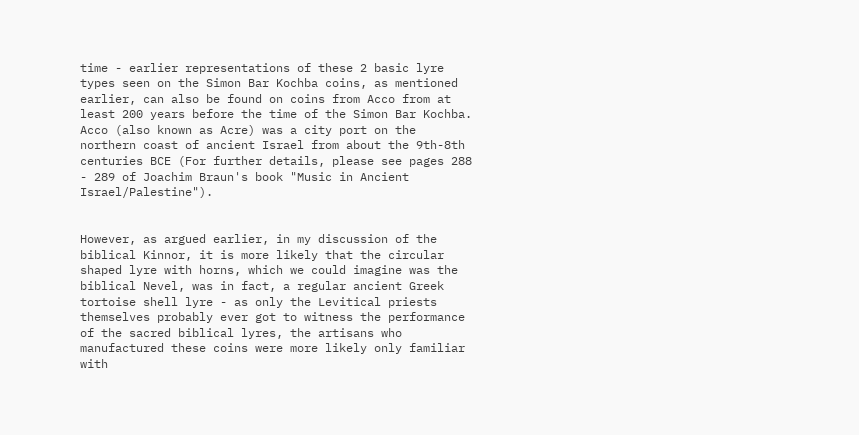time - earlier representations of these 2 basic lyre types seen on the Simon Bar Kochba coins, as mentioned earlier, can also be found on coins from Acco from at least 200 years before the time of the Simon Bar Kochba. Acco (also known as Acre) was a city port on the northern coast of ancient Israel from about the 9th-8th centuries BCE (For further details, please see pages 288 - 289 of Joachim Braun's book "Music in Ancient Israel/Palestine").


However, as argued earlier, in my discussion of the biblical Kinnor, it is more likely that the circular shaped lyre with horns, which we could imagine was the biblical Nevel, was in fact, a regular ancient Greek tortoise shell lyre - as only the Levitical priests themselves probably ever got to witness the performance of the sacred biblical lyres, the artisans who manufactured these coins were more likely only familiar with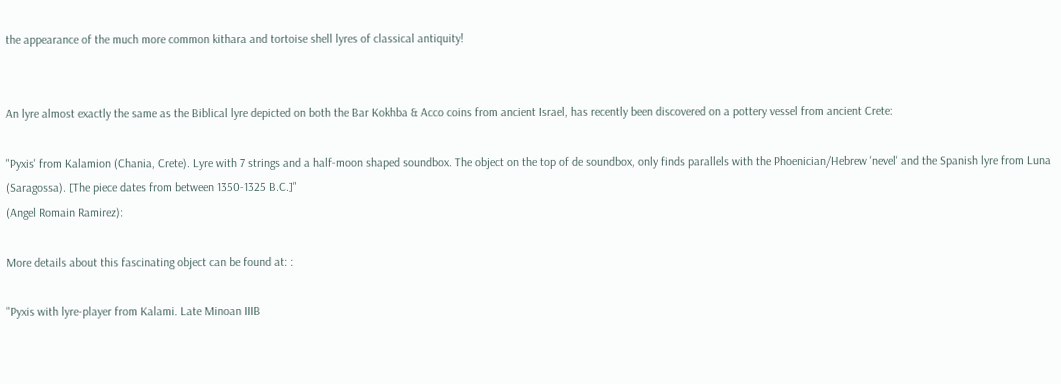the appearance of the much more common kithara and tortoise shell lyres of classical antiquity!


An lyre almost exactly the same as the Biblical lyre depicted on both the Bar Kokhba & Acco coins from ancient Israel, has recently been discovered on a pottery vessel from ancient Crete:

"Pyxis' from Kalamion (Chania, Crete). Lyre with 7 strings and a half-moon shaped soundbox. The object on the top of de soundbox, only finds parallels with the Phoenician/Hebrew 'nevel' and the Spanish lyre from Luna (Saragossa). [The piece dates from between 1350-1325 B.C.]"
(Angel Romain Ramirez):

More details about this fascinating object can be found at: :

"Pyxis with lyre-player from Kalami. Late Minoan IIIB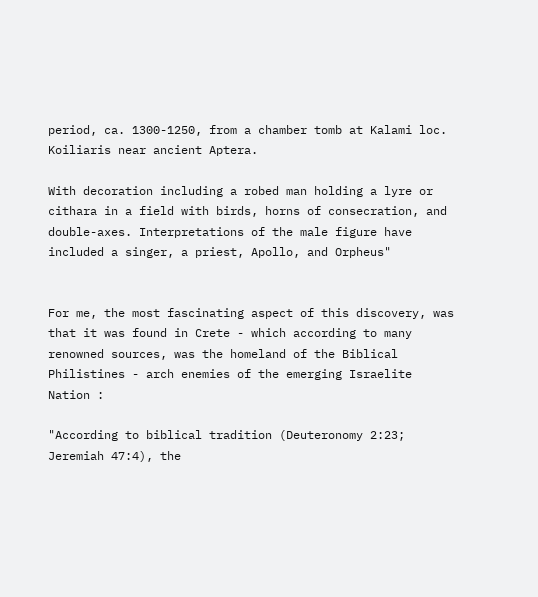period, ca. 1300-1250, from a chamber tomb at Kalami loc. Koiliaris near ancient Aptera.

With decoration including a robed man holding a lyre or cithara in a field with birds, horns of consecration, and double-axes. Interpretations of the male figure have included a singer, a priest, Apollo, and Orpheus"


For me, the most fascinating aspect of this discovery, was that it was found in Crete - which according to many renowned sources, was the homeland of the Biblical Philistines - arch enemies of the emerging Israelite Nation :

"According to biblical tradition (Deuteronomy 2:23; Jeremiah 47:4), the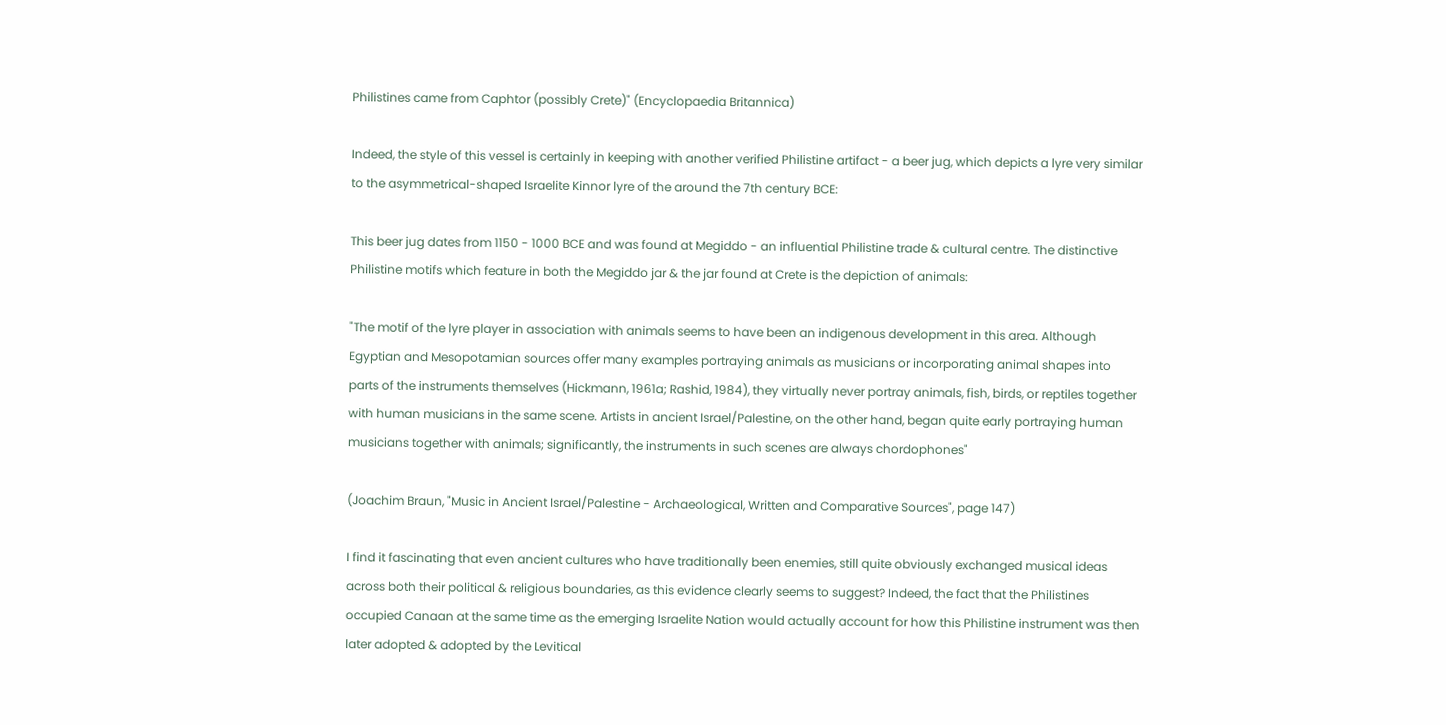Philistines came from Caphtor (possibly Crete)" (Encyclopaedia Britannica)

Indeed, the style of this vessel is certainly in keeping with another verified Philistine artifact - a beer jug, which depicts a lyre very similar to the asymmetrical-shaped Israelite Kinnor lyre of the around the 7th century BCE:

This beer jug dates from 1150 - 1000 BCE and was found at Megiddo - an influential Philistine trade & cultural centre. The distinctive Philistine motifs which feature in both the Megiddo jar & the jar found at Crete is the depiction of animals:

"The motif of the lyre player in association with animals seems to have been an indigenous development in this area. Although Egyptian and Mesopotamian sources offer many examples portraying animals as musicians or incorporating animal shapes into parts of the instruments themselves (Hickmann, 1961a; Rashid, 1984), they virtually never portray animals, fish, birds, or reptiles together with human musicians in the same scene. Artists in ancient Israel/Palestine, on the other hand, began quite early portraying human musicians together with animals; significantly, the instruments in such scenes are always chordophones"

(Joachim Braun, "Music in Ancient Israel/Palestine - Archaeological, Written and Comparative Sources", page 147)

I find it fascinating that even ancient cultures who have traditionally been enemies, still quite obviously exchanged musical ideas across both their political & religious boundaries, as this evidence clearly seems to suggest? Indeed, the fact that the Philistines occupied Canaan at the same time as the emerging Israelite Nation would actually account for how this Philistine instrument was then later adopted & adopted by the Levitical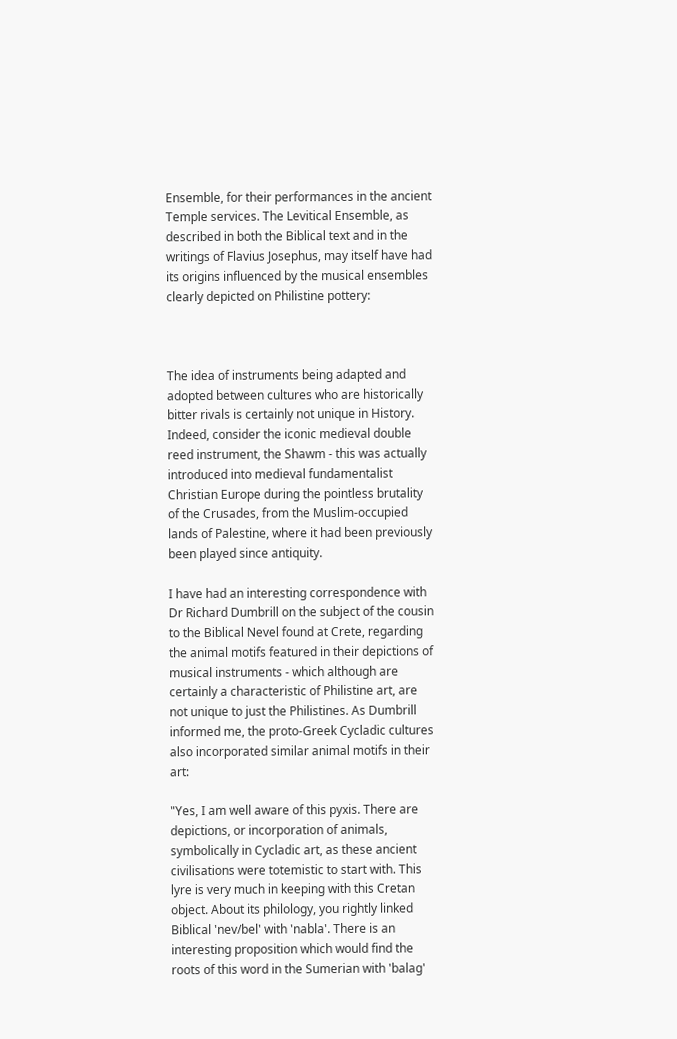Ensemble, for their performances in the ancient Temple services. The Levitical Ensemble, as described in both the Biblical text and in the writings of Flavius Josephus, may itself have had its origins influenced by the musical ensembles clearly depicted on Philistine pottery:



The idea of instruments being adapted and adopted between cultures who are historically bitter rivals is certainly not unique in History. Indeed, consider the iconic medieval double reed instrument, the Shawm - this was actually introduced into medieval fundamentalist Christian Europe during the pointless brutality of the Crusades, from the Muslim-occupied lands of Palestine, where it had been previously been played since antiquity.

I have had an interesting correspondence with Dr Richard Dumbrill on the subject of the cousin to the Biblical Nevel found at Crete, regarding the animal motifs featured in their depictions of musical instruments - which although are certainly a characteristic of Philistine art, are not unique to just the Philistines. As Dumbrill informed me, the proto-Greek Cycladic cultures also incorporated similar animal motifs in their art:

"Yes, I am well aware of this pyxis. There are depictions, or incorporation of animals, symbolically in Cycladic art, as these ancient civilisations were totemistic to start with. This lyre is very much in keeping with this Cretan object. About its philology, you rightly linked Biblical 'nev/bel' with 'nabla'. There is an interesting proposition which would find the roots of this word in the Sumerian with 'balag'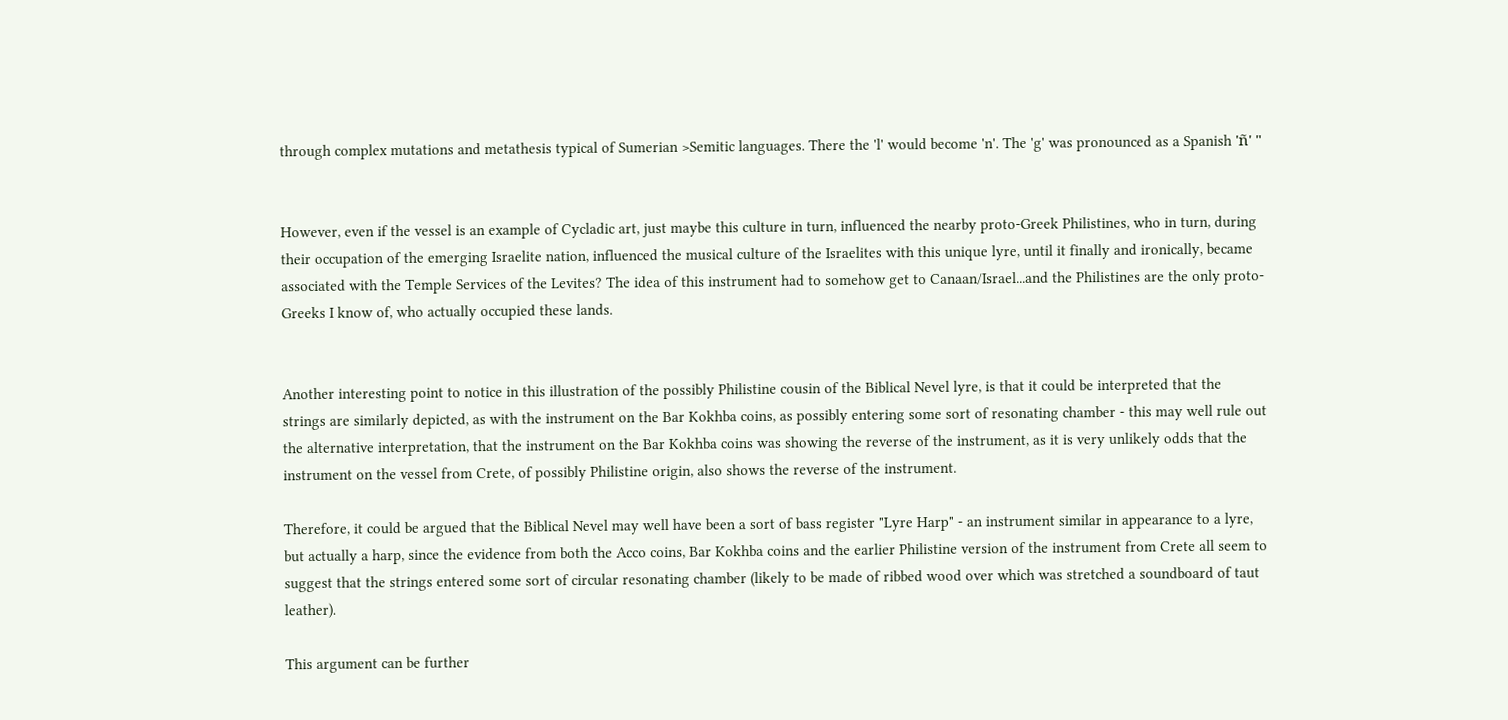through complex mutations and metathesis typical of Sumerian >Semitic languages. There the 'l' would become 'n'. The 'g' was pronounced as a Spanish 'ñ' "


However, even if the vessel is an example of Cycladic art, just maybe this culture in turn, influenced the nearby proto-Greek Philistines, who in turn, during their occupation of the emerging Israelite nation, influenced the musical culture of the Israelites with this unique lyre, until it finally and ironically, became associated with the Temple Services of the Levites? The idea of this instrument had to somehow get to Canaan/Israel...and the Philistines are the only proto-Greeks I know of, who actually occupied these lands.


Another interesting point to notice in this illustration of the possibly Philistine cousin of the Biblical Nevel lyre, is that it could be interpreted that the strings are similarly depicted, as with the instrument on the Bar Kokhba coins, as possibly entering some sort of resonating chamber - this may well rule out the alternative interpretation, that the instrument on the Bar Kokhba coins was showing the reverse of the instrument, as it is very unlikely odds that the instrument on the vessel from Crete, of possibly Philistine origin, also shows the reverse of the instrument.

Therefore, it could be argued that the Biblical Nevel may well have been a sort of bass register "Lyre Harp" - an instrument similar in appearance to a lyre, but actually a harp, since the evidence from both the Acco coins, Bar Kokhba coins and the earlier Philistine version of the instrument from Crete all seem to suggest that the strings entered some sort of circular resonating chamber (likely to be made of ribbed wood over which was stretched a soundboard of taut leather).

This argument can be further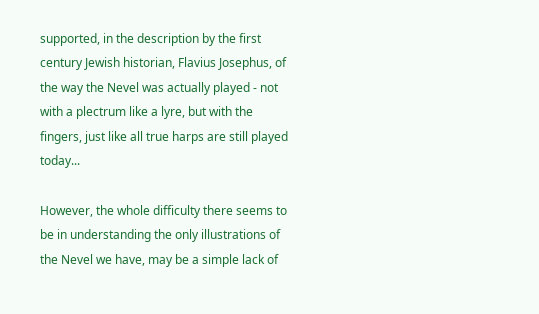supported, in the description by the first century Jewish historian, Flavius Josephus, of the way the Nevel was actually played - not with a plectrum like a lyre, but with the fingers, just like all true harps are still played today...

However, the whole difficulty there seems to be in understanding the only illustrations of the Nevel we have, may be a simple lack of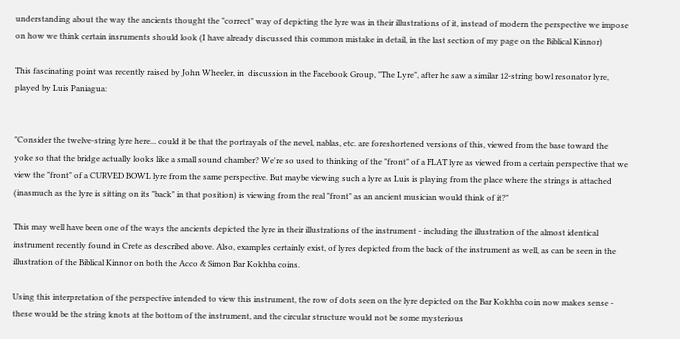understanding about the way the ancients thought the "correct" way of depicting the lyre was in their illustrations of it, instead of modern the perspective we impose on how we think certain insruments should look (I have already discussed this common mistake in detail, in the last section of my page on the Biblical Kinnor)

This fascinating point was recently raised by John Wheeler, in  discussion in the Facebook Group, "The Lyre", after he saw a similar 12-string bowl resonator lyre, played by Luis Paniagua:


"Consider the twelve-string lyre here... could it be that the portrayals of the nevel, nablas, etc. are foreshortened versions of this, viewed from the base toward the yoke so that the bridge actually looks like a small sound chamber? We're so used to thinking of the "front" of a FLAT lyre as viewed from a certain perspective that we view the "front" of a CURVED BOWL lyre from the same perspective. But maybe viewing such a lyre as Luis is playing from the place where the strings is attached (inasmuch as the lyre is sitting on its "back" in that position) is viewing from the real "front" as an ancient musician would think of it?"

This may well have been one of the ways the ancients depicted the lyre in their illustrations of the instrument - including the illustration of the almost identical instrument recently found in Crete as described above. Also, examples certainly exist, of lyres depicted from the back of the instrument as well, as can be seen in the illustration of the Biblical Kinnor on both the Acco & Simon Bar Kokhba coins.

Using this interpretation of the perspective intended to view this instrument, the row of dots seen on the lyre depicted on the Bar Kokhba coin now makes sense - these would be the string knots at the bottom of the instrument, and the circular structure would not be some mysterious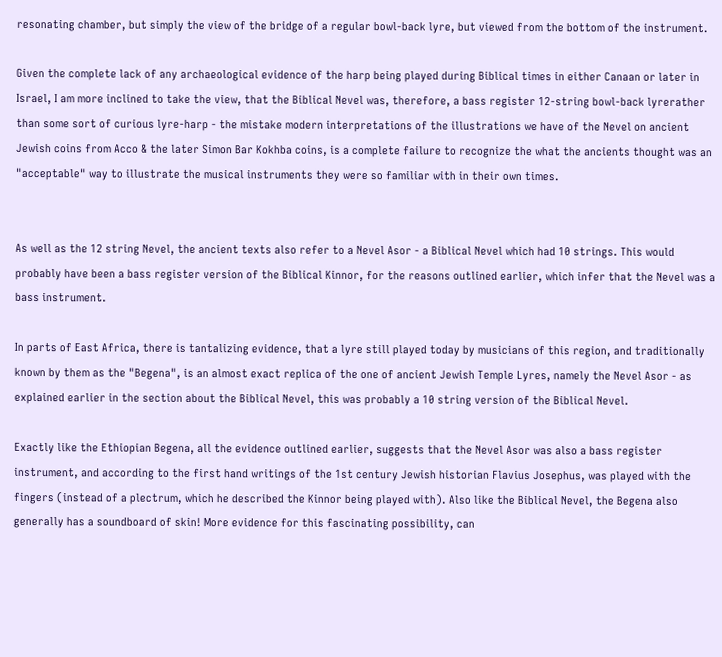resonating chamber, but simply the view of the bridge of a regular bowl-back lyre, but viewed from the bottom of the instrument.

Given the complete lack of any archaeological evidence of the harp being played during Biblical times in either Canaan or later in Israel, I am more inclined to take the view, that the Biblical Nevel was, therefore, a bass register 12-string bowl-back lyrerather than some sort of curious lyre-harp - the mistake modern interpretations of the illustrations we have of the Nevel on ancient Jewish coins from Acco & the later Simon Bar Kokhba coins, is a complete failure to recognize the what the ancients thought was an "acceptable" way to illustrate the musical instruments they were so familiar with in their own times.


As well as the 12 string Nevel, the ancient texts also refer to a Nevel Asor - a Biblical Nevel which had 10 strings. This would probably have been a bass register version of the Biblical Kinnor, for the reasons outlined earlier, which infer that the Nevel was a bass instrument.

In parts of East Africa, there is tantalizing evidence, that a lyre still played today by musicians of this region, and traditionally known by them as the "Begena", is an almost exact replica of the one of ancient Jewish Temple Lyres, namely the Nevel Asor - as explained earlier in the section about the Biblical Nevel, this was probably a 10 string version of the Biblical Nevel.

Exactly like the Ethiopian Begena, all the evidence outlined earlier, suggests that the Nevel Asor was also a bass register instrument, and according to the first hand writings of the 1st century Jewish historian Flavius Josephus, was played with the fingers (instead of a plectrum, which he described the Kinnor being played with). Also like the Biblical Nevel, the Begena also generally has a soundboard of skin! More evidence for this fascinating possibility, can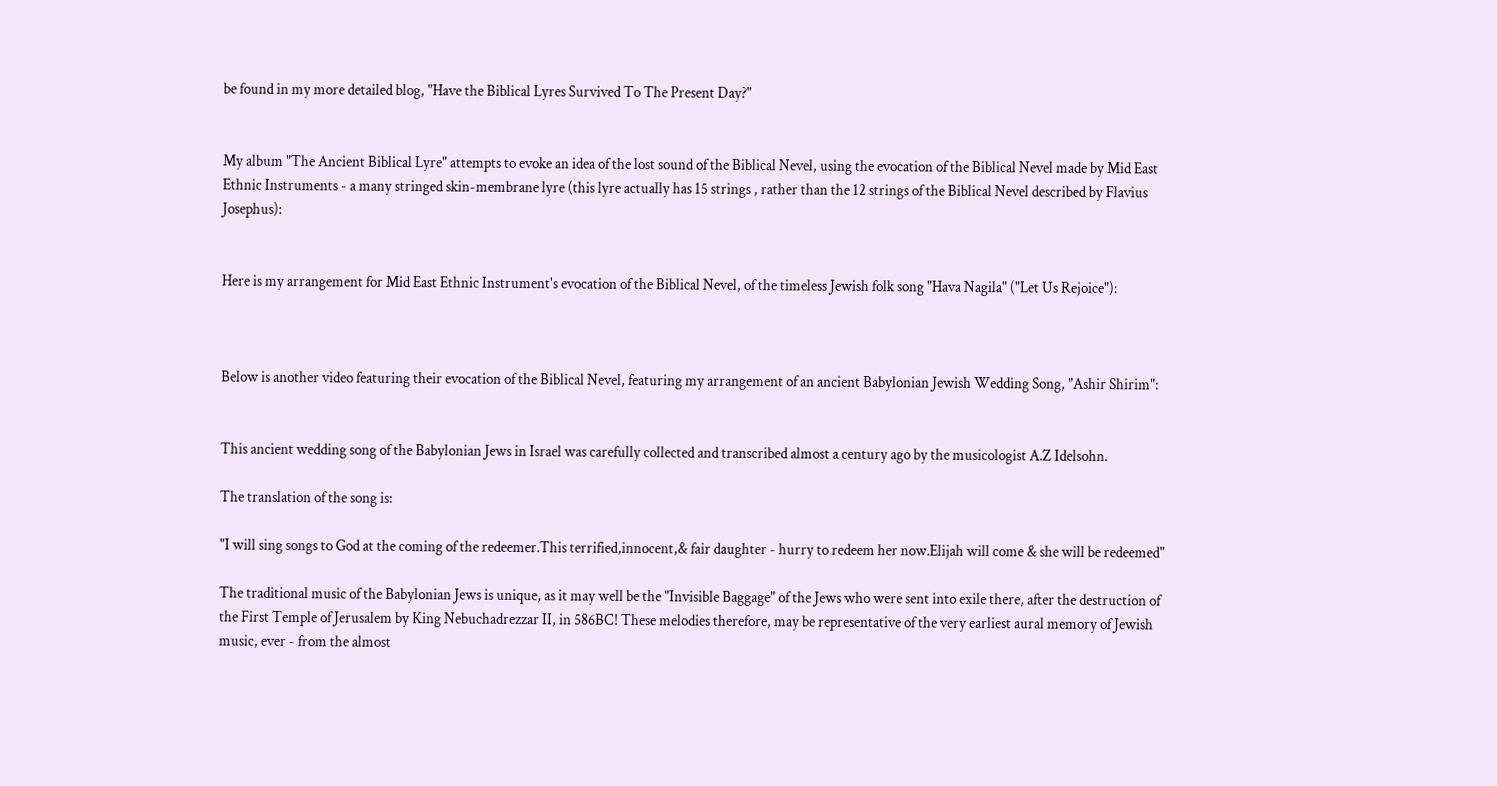be found in my more detailed blog, "Have the Biblical Lyres Survived To The Present Day?"


My album "The Ancient Biblical Lyre" attempts to evoke an idea of the lost sound of the Biblical Nevel, using the evocation of the Biblical Nevel made by Mid East Ethnic Instruments - a many stringed skin-membrane lyre (this lyre actually has 15 strings , rather than the 12 strings of the Biblical Nevel described by Flavius Josephus):


Here is my arrangement for Mid East Ethnic Instrument's evocation of the Biblical Nevel, of the timeless Jewish folk song "Hava Nagila" ("Let Us Rejoice"):



Below is another video featuring their evocation of the Biblical Nevel, featuring my arrangement of an ancient Babylonian Jewish Wedding Song, "Ashir Shirim":


This ancient wedding song of the Babylonian Jews in Israel was carefully collected and transcribed almost a century ago by the musicologist A.Z Idelsohn.

The translation of the song is:

"I will sing songs to God at the coming of the redeemer.This terrified,innocent,& fair daughter - hurry to redeem her now.Elijah will come & she will be redeemed"

The traditional music of the Babylonian Jews is unique, as it may well be the "Invisible Baggage" of the Jews who were sent into exile there, after the destruction of the First Temple of Jerusalem by King Nebuchadrezzar II, in 586BC! These melodies therefore, may be representative of the very earliest aural memory of Jewish music, ever - from the almost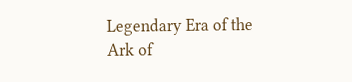Legendary Era of the Ark of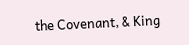the Covenant, & King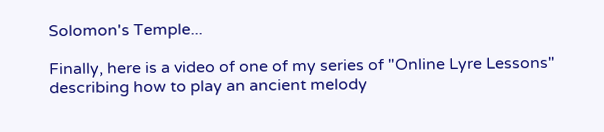Solomon's Temple...

Finally, here is a video of one of my series of "Online Lyre Lessons" describing how to play an ancient melody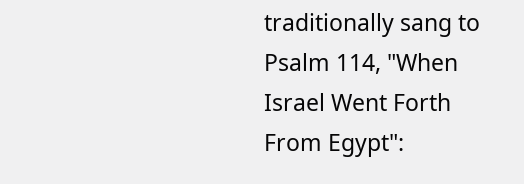traditionally sang to Psalm 114, "When Israel Went Forth From Egypt":